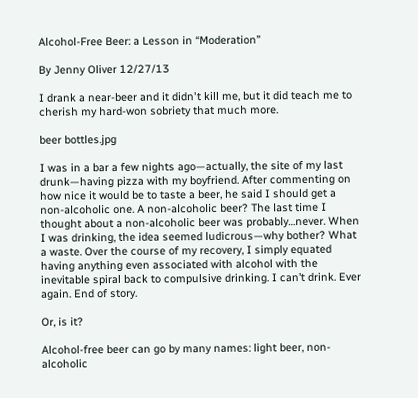Alcohol-Free Beer: a Lesson in “Moderation”

By Jenny Oliver 12/27/13

I drank a near-beer and it didn't kill me, but it did teach me to cherish my hard-won sobriety that much more.

beer bottles.jpg

I was in a bar a few nights ago—actually, the site of my last drunk—having pizza with my boyfriend. After commenting on how nice it would be to taste a beer, he said I should get a non-alcoholic one. A non-alcoholic beer? The last time I thought about a non-alcoholic beer was probably…never. When I was drinking, the idea seemed ludicrous—why bother? What a waste. Over the course of my recovery, I simply equated having anything even associated with alcohol with the inevitable spiral back to compulsive drinking. I can’t drink. Ever again. End of story.

Or, is it?

Alcohol-free beer can go by many names: light beer, non-alcoholic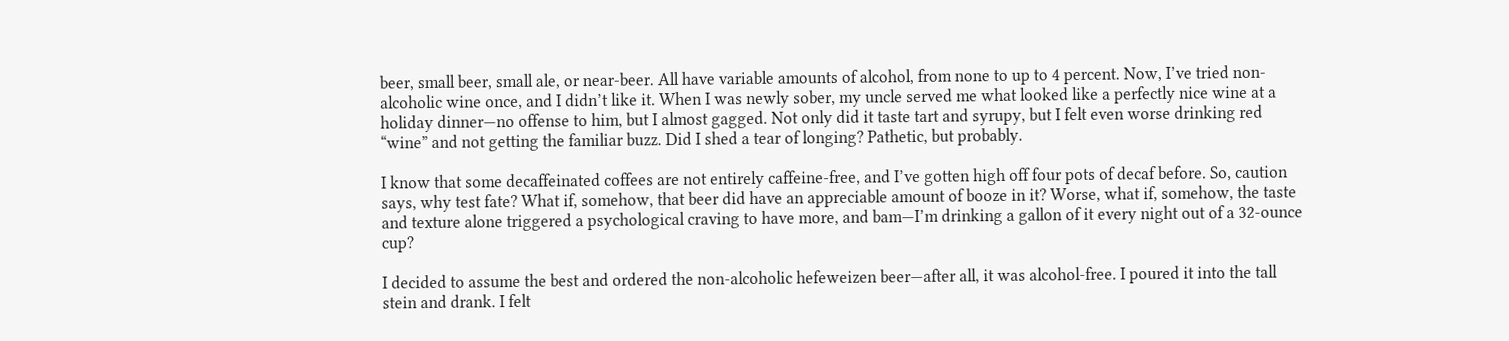beer, small beer, small ale, or near-beer. All have variable amounts of alcohol, from none to up to 4 percent. Now, I’ve tried non-alcoholic wine once, and I didn’t like it. When I was newly sober, my uncle served me what looked like a perfectly nice wine at a holiday dinner—no offense to him, but I almost gagged. Not only did it taste tart and syrupy, but I felt even worse drinking red “wine” and not getting the familiar buzz. Did I shed a tear of longing? Pathetic, but probably.

I know that some decaffeinated coffees are not entirely caffeine-free, and I’ve gotten high off four pots of decaf before. So, caution says, why test fate? What if, somehow, that beer did have an appreciable amount of booze in it? Worse, what if, somehow, the taste and texture alone triggered a psychological craving to have more, and bam—I’m drinking a gallon of it every night out of a 32-ounce cup?

I decided to assume the best and ordered the non-alcoholic hefeweizen beer—after all, it was alcohol-free. I poured it into the tall stein and drank. I felt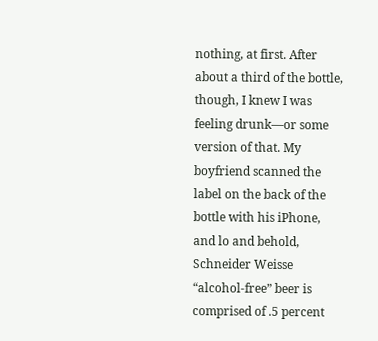nothing, at first. After about a third of the bottle, though, I knew I was feeling drunk—or some version of that. My boyfriend scanned the label on the back of the bottle with his iPhone, and lo and behold, Schneider Weisse “alcohol-free” beer is comprised of .5 percent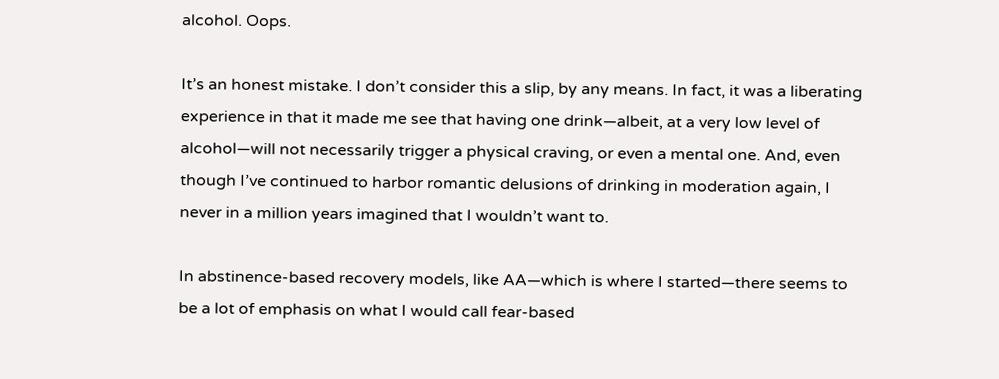alcohol. Oops.

It’s an honest mistake. I don’t consider this a slip, by any means. In fact, it was a liberating experience in that it made me see that having one drink—albeit, at a very low level of alcohol—will not necessarily trigger a physical craving, or even a mental one. And, even though I’ve continued to harbor romantic delusions of drinking in moderation again, I never in a million years imagined that I wouldn’t want to.

In abstinence-based recovery models, like AA—which is where I started—there seems to be a lot of emphasis on what I would call fear-based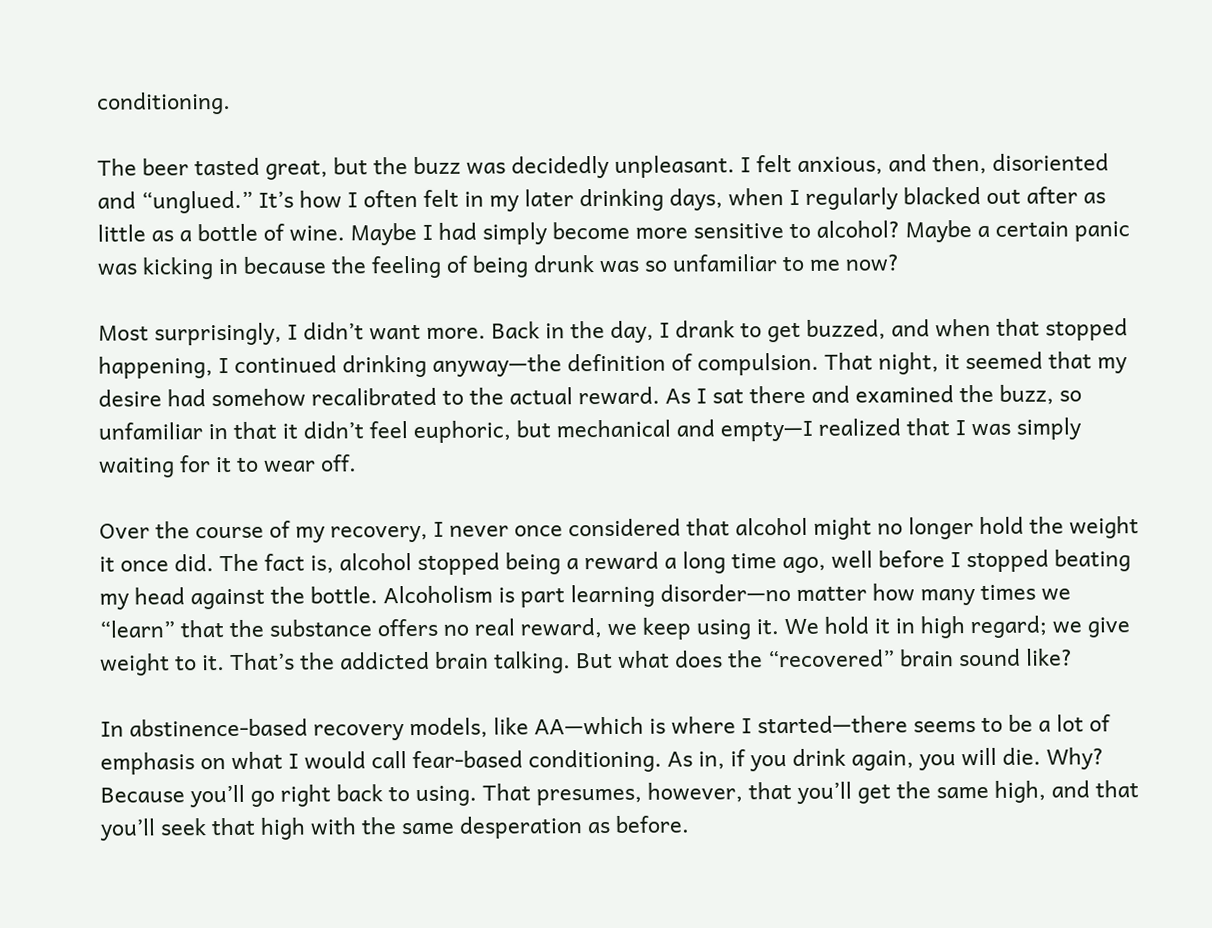conditioning.

The beer tasted great, but the buzz was decidedly unpleasant. I felt anxious, and then, disoriented and “unglued.” It’s how I often felt in my later drinking days, when I regularly blacked out after as little as a bottle of wine. Maybe I had simply become more sensitive to alcohol? Maybe a certain panic was kicking in because the feeling of being drunk was so unfamiliar to me now?

Most surprisingly, I didn’t want more. Back in the day, I drank to get buzzed, and when that stopped happening, I continued drinking anyway—the definition of compulsion. That night, it seemed that my desire had somehow recalibrated to the actual reward. As I sat there and examined the buzz, so unfamiliar in that it didn’t feel euphoric, but mechanical and empty—I realized that I was simply waiting for it to wear off.

Over the course of my recovery, I never once considered that alcohol might no longer hold the weight it once did. The fact is, alcohol stopped being a reward a long time ago, well before I stopped beating my head against the bottle. Alcoholism is part learning disorder—no matter how many times we “learn” that the substance offers no real reward, we keep using it. We hold it in high regard; we give weight to it. That’s the addicted brain talking. But what does the “recovered” brain sound like?

In abstinence-based recovery models, like AA—which is where I started—there seems to be a lot of emphasis on what I would call fear-based conditioning. As in, if you drink again, you will die. Why? Because you’ll go right back to using. That presumes, however, that you’ll get the same high, and that you’ll seek that high with the same desperation as before.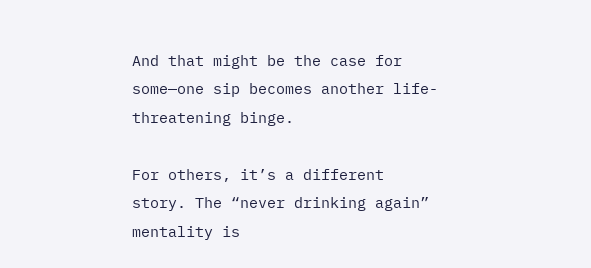And that might be the case for some—one sip becomes another life-threatening binge.

For others, it’s a different story. The “never drinking again” mentality is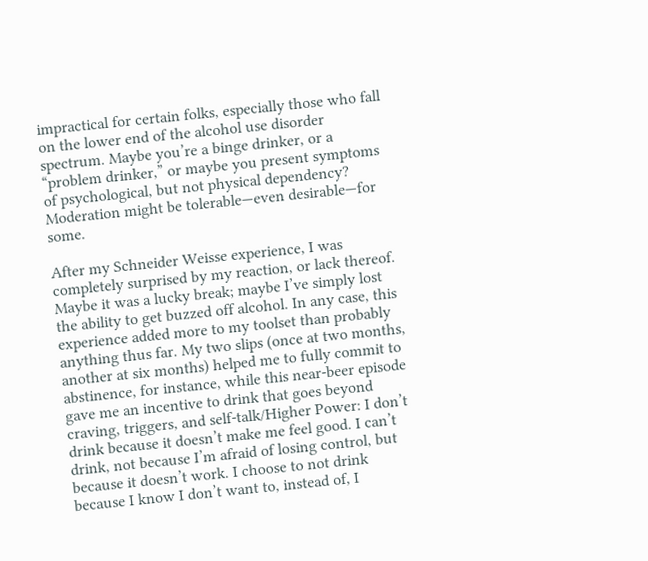impractical for certain folks, especially those who fall on the lower end of the alcohol use disorder spectrum. Maybe you’re a binge drinker, or a “problem drinker,” or maybe you present symptoms of psychological, but not physical dependency? Moderation might be tolerable—even desirable—for some.

After my Schneider Weisse experience, I was completely surprised by my reaction, or lack thereof. Maybe it was a lucky break; maybe I’ve simply lost the ability to get buzzed off alcohol. In any case, this experience added more to my toolset than probably anything thus far. My two slips (once at two months, another at six months) helped me to fully commit to abstinence, for instance, while this near-beer episode gave me an incentive to drink that goes beyond craving, triggers, and self-talk/Higher Power: I don’t drink because it doesn’t make me feel good. I can’t drink, not because I’m afraid of losing control, but because it doesn’t work. I choose to not drink because I know I don’t want to, instead of, I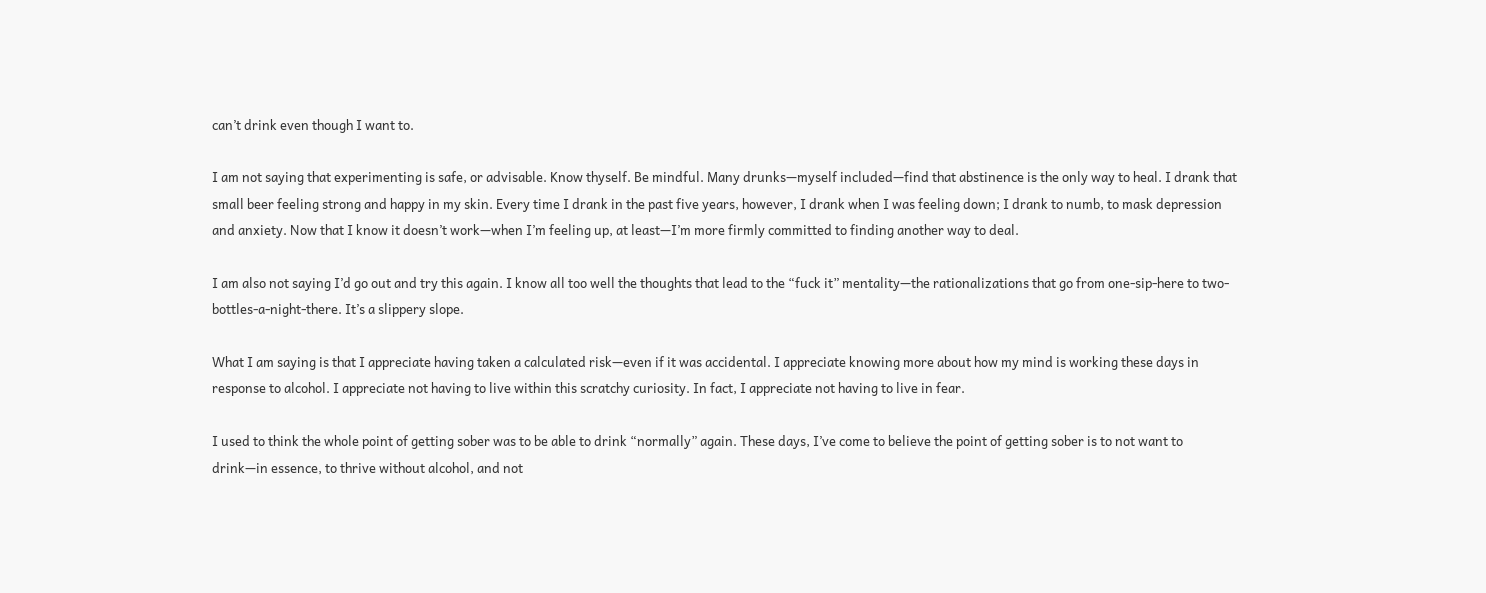can’t drink even though I want to.

I am not saying that experimenting is safe, or advisable. Know thyself. Be mindful. Many drunks—myself included—find that abstinence is the only way to heal. I drank that small beer feeling strong and happy in my skin. Every time I drank in the past five years, however, I drank when I was feeling down; I drank to numb, to mask depression and anxiety. Now that I know it doesn’t work—when I’m feeling up, at least—I’m more firmly committed to finding another way to deal.

I am also not saying I’d go out and try this again. I know all too well the thoughts that lead to the “fuck it” mentality—the rationalizations that go from one-sip-here to two-bottles-a-night-there. It’s a slippery slope.

What I am saying is that I appreciate having taken a calculated risk—even if it was accidental. I appreciate knowing more about how my mind is working these days in response to alcohol. I appreciate not having to live within this scratchy curiosity. In fact, I appreciate not having to live in fear.

I used to think the whole point of getting sober was to be able to drink “normally” again. These days, I’ve come to believe the point of getting sober is to not want to drink—in essence, to thrive without alcohol, and not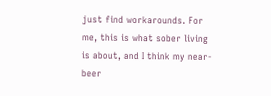just find workarounds. For me, this is what sober living is about, and I think my near-beer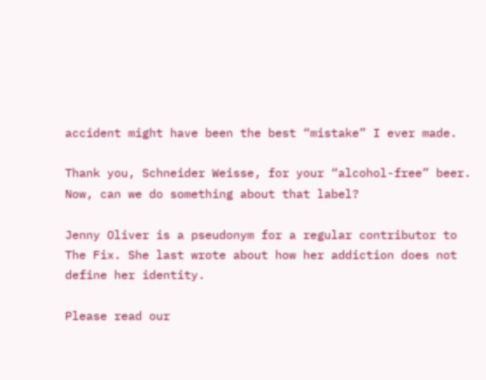accident might have been the best “mistake” I ever made.

Thank you, Schneider Weisse, for your “alcohol-free” beer. Now, can we do something about that label?

Jenny Oliver is a pseudonym for a regular contributor to The Fix. She last wrote about how her addiction does not define her identity.

Please read our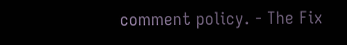comment policy. - The Fix